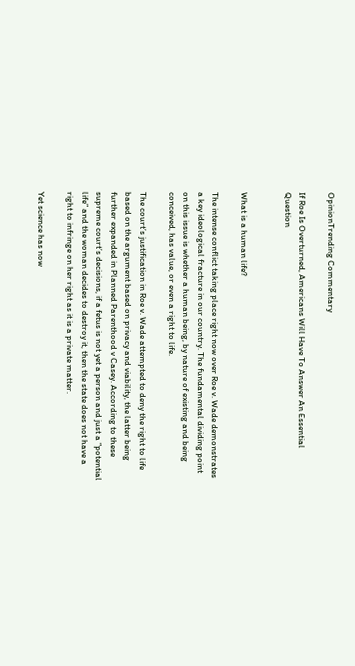OpinionTrending Commentary

If Roe Is Overturned, Americans Will Have To Answer An Essential Question


What is a human life?

The intense conflict taking place right now over Roe v. Wade demonstrates a key ideological fracture in our country. The fundamental dividing point on this issue is whether a human being, by nature of existing and being conceived, has value, or even a right to life.

The court’s justification in Roe v. Wade attempted to deny the right to life based on the argument based on privacy and viability, the latter being further expanded in Planned Parenthood v Casey. According to these supreme court’s decisions, if a fetus is not yet a person and just a “potential life” and the woman decides to destroy it, then the state does not have a right to infringe on her right as it is a private matter.

Yet science has now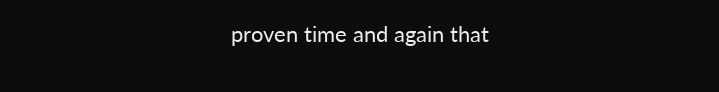proven time and again that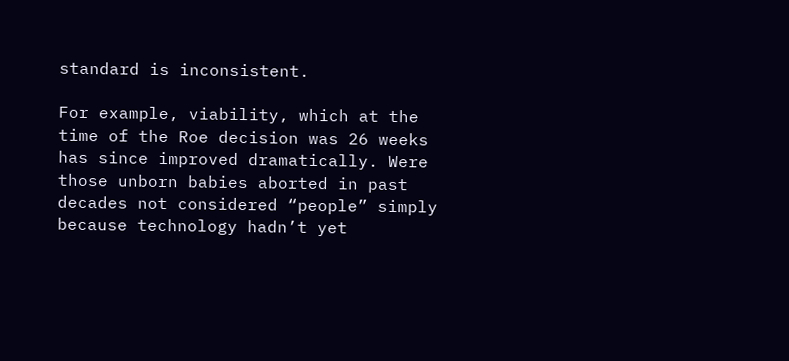standard is inconsistent.

For example, viability, which at the time of the Roe decision was 26 weeks has since improved dramatically. Were those unborn babies aborted in past decades not considered “people” simply because technology hadn’t yet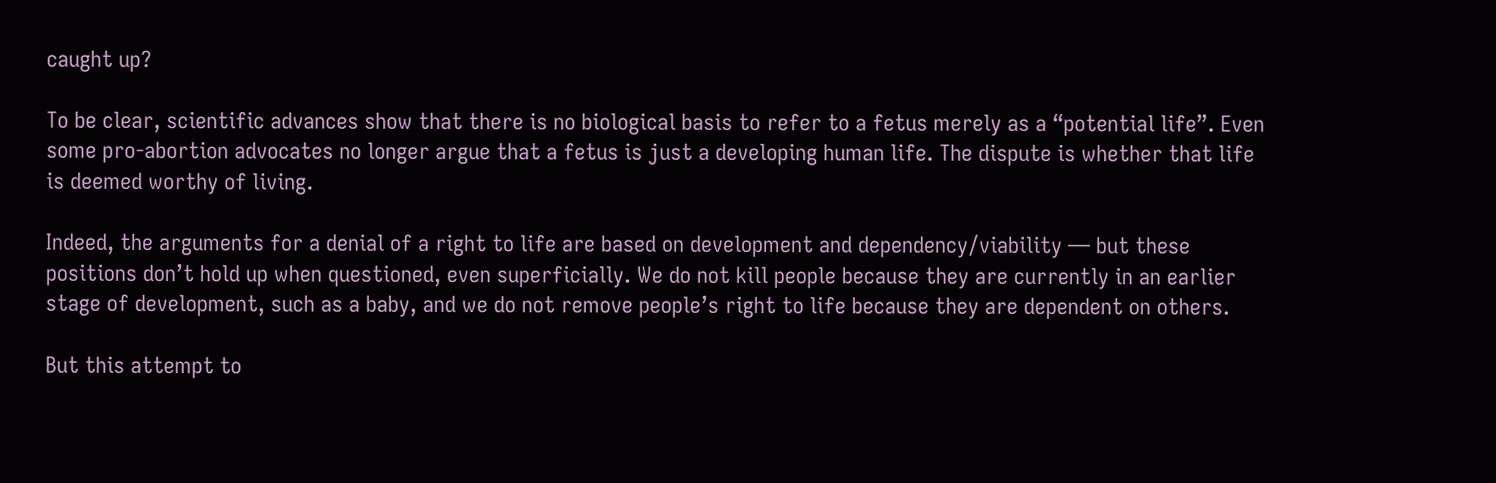caught up?

To be clear, scientific advances show that there is no biological basis to refer to a fetus merely as a “potential life”. Even some pro-abortion advocates no longer argue that a fetus is just a developing human life. The dispute is whether that life is deemed worthy of living.

Indeed, the arguments for a denial of a right to life are based on development and dependency/viability — but these positions don’t hold up when questioned, even superficially. We do not kill people because they are currently in an earlier stage of development, such as a baby, and we do not remove people’s right to life because they are dependent on others.

But this attempt to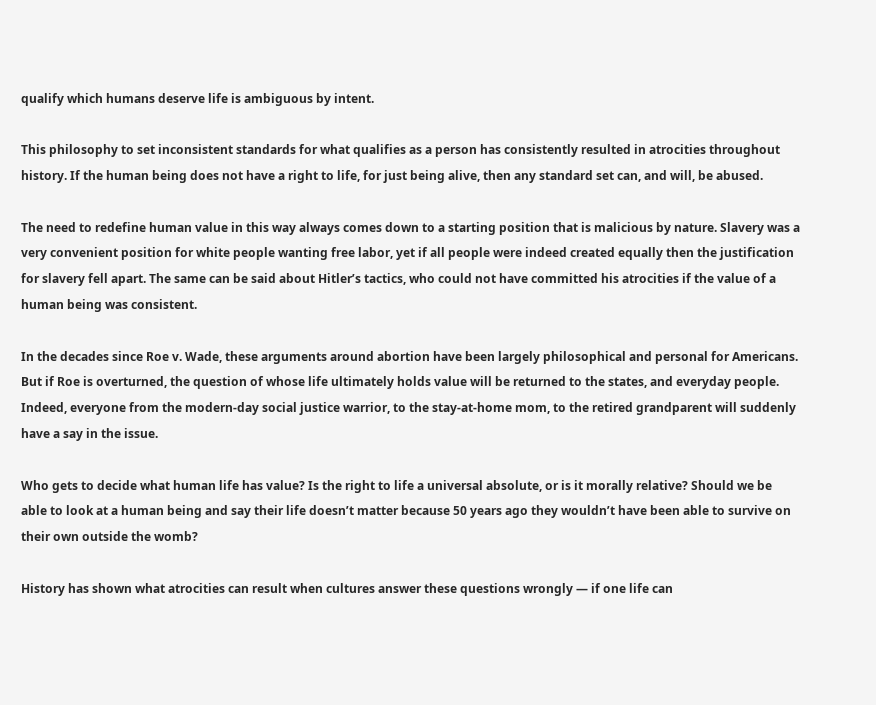qualify which humans deserve life is ambiguous by intent.

This philosophy to set inconsistent standards for what qualifies as a person has consistently resulted in atrocities throughout history. If the human being does not have a right to life, for just being alive, then any standard set can, and will, be abused.

The need to redefine human value in this way always comes down to a starting position that is malicious by nature. Slavery was a very convenient position for white people wanting free labor, yet if all people were indeed created equally then the justification for slavery fell apart. The same can be said about Hitler’s tactics, who could not have committed his atrocities if the value of a human being was consistent.

In the decades since Roe v. Wade, these arguments around abortion have been largely philosophical and personal for Americans. But if Roe is overturned, the question of whose life ultimately holds value will be returned to the states, and everyday people. Indeed, everyone from the modern-day social justice warrior, to the stay-at-home mom, to the retired grandparent will suddenly have a say in the issue.

Who gets to decide what human life has value? Is the right to life a universal absolute, or is it morally relative? Should we be able to look at a human being and say their life doesn’t matter because 50 years ago they wouldn’t have been able to survive on their own outside the womb?

History has shown what atrocities can result when cultures answer these questions wrongly — if one life can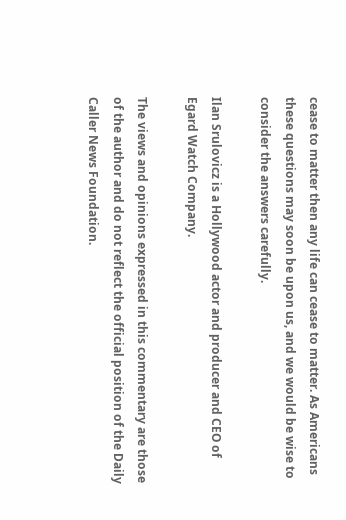cease to matter then any life can cease to matter. As Americans these questions may soon be upon us, and we would be wise to consider the answers carefully.

Ilan Srulovicz is a Hollywood actor and producer and CEO of Egard Watch Company.

The views and opinions expressed in this commentary are those of the author and do not reflect the official position of the Daily Caller News Foundation.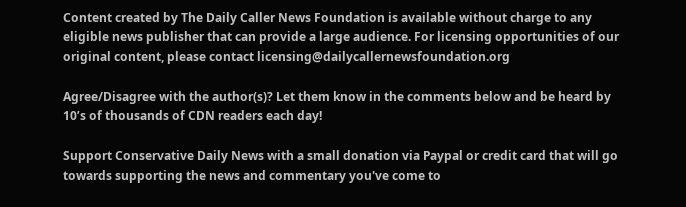Content created by The Daily Caller News Foundation is available without charge to any eligible news publisher that can provide a large audience. For licensing opportunities of our original content, please contact licensing@dailycallernewsfoundation.org

Agree/Disagree with the author(s)? Let them know in the comments below and be heard by 10’s of thousands of CDN readers each day!

Support Conservative Daily News with a small donation via Paypal or credit card that will go towards supporting the news and commentary you've come to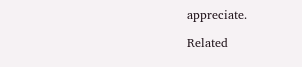appreciate.

Related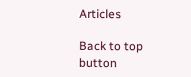Articles

Back to top button